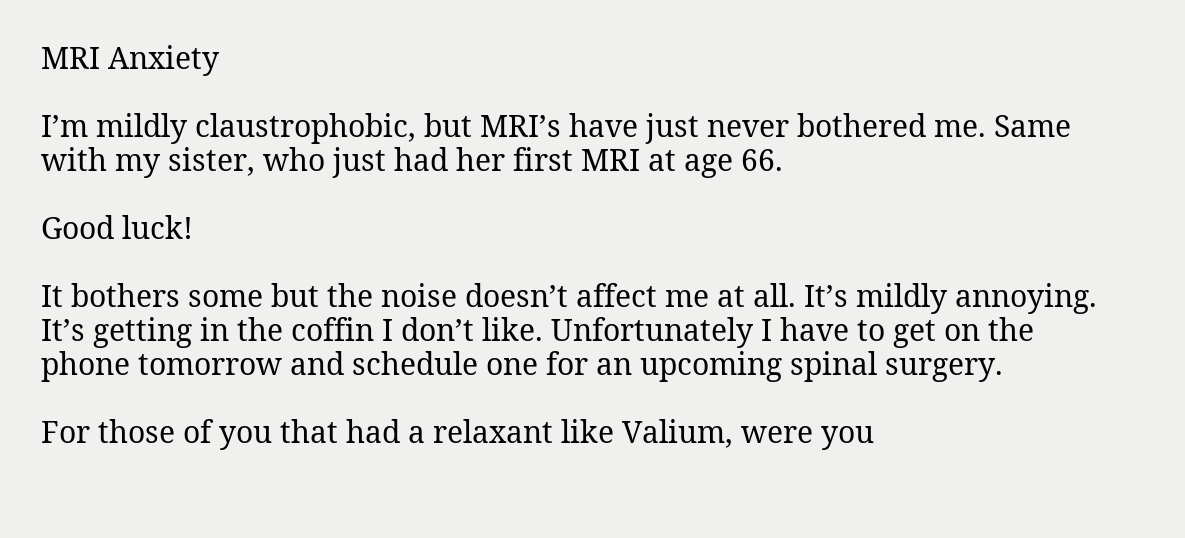MRI Anxiety

I’m mildly claustrophobic, but MRI’s have just never bothered me. Same with my sister, who just had her first MRI at age 66.

Good luck!

It bothers some but the noise doesn’t affect me at all. It’s mildly annoying. It’s getting in the coffin I don’t like. Unfortunately I have to get on the phone tomorrow and schedule one for an upcoming spinal surgery.

For those of you that had a relaxant like Valium, were you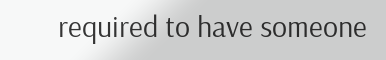required to have someone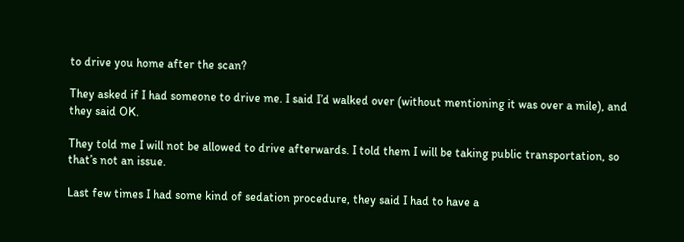to drive you home after the scan?

They asked if I had someone to drive me. I said I’d walked over (without mentioning it was over a mile), and they said OK.

They told me I will not be allowed to drive afterwards. I told them I will be taking public transportation, so that’s not an issue.

Last few times I had some kind of sedation procedure, they said I had to have a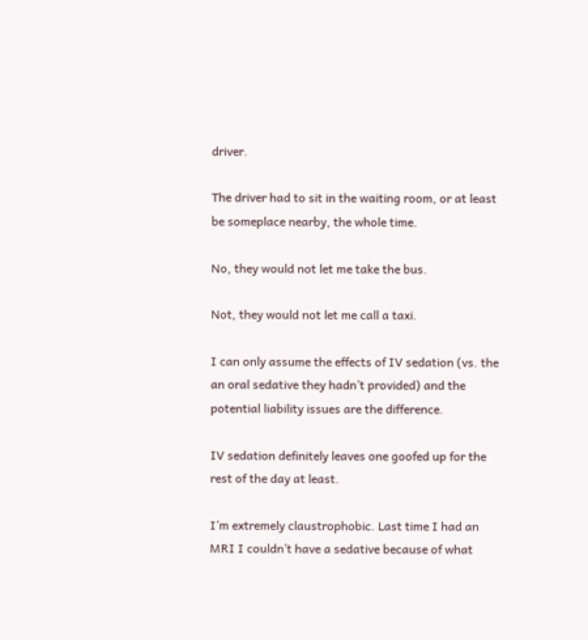driver.

The driver had to sit in the waiting room, or at least be someplace nearby, the whole time.

No, they would not let me take the bus.

Not, they would not let me call a taxi.

I can only assume the effects of IV sedation (vs. the an oral sedative they hadn’t provided) and the potential liability issues are the difference.

IV sedation definitely leaves one goofed up for the rest of the day at least.

I’m extremely claustrophobic. Last time I had an MRI I couldn’t have a sedative because of what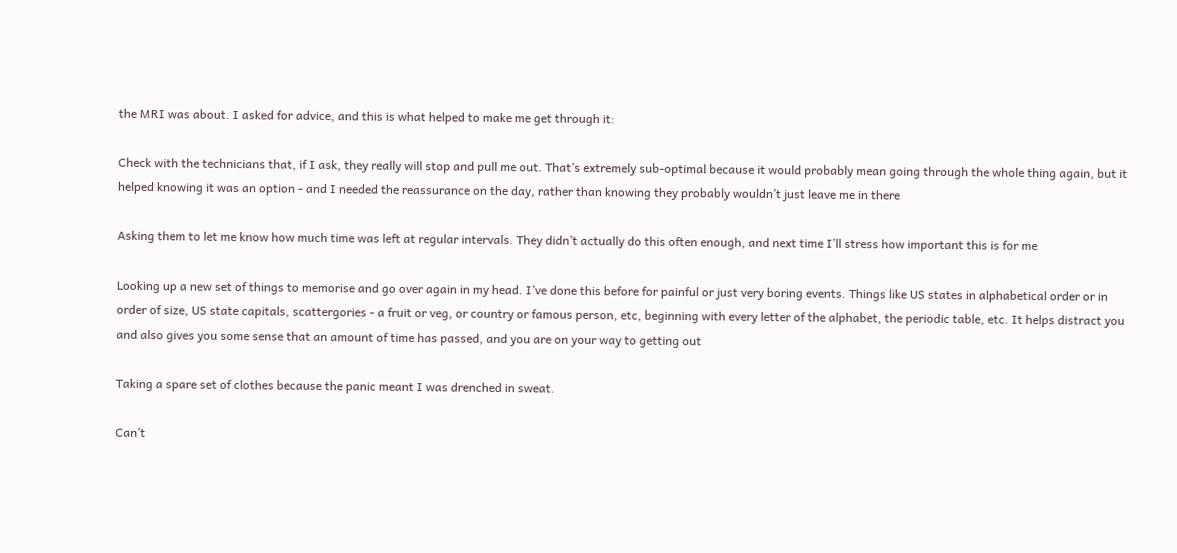the MRI was about. I asked for advice, and this is what helped to make me get through it:

Check with the technicians that, if I ask, they really will stop and pull me out. That’s extremely sub-optimal because it would probably mean going through the whole thing again, but it helped knowing it was an option - and I needed the reassurance on the day, rather than knowing they probably wouldn’t just leave me in there

Asking them to let me know how much time was left at regular intervals. They didn’t actually do this often enough, and next time I’ll stress how important this is for me

Looking up a new set of things to memorise and go over again in my head. I’ve done this before for painful or just very boring events. Things like US states in alphabetical order or in order of size, US state capitals, scattergories - a fruit or veg, or country or famous person, etc, beginning with every letter of the alphabet, the periodic table, etc. It helps distract you and also gives you some sense that an amount of time has passed, and you are on your way to getting out

Taking a spare set of clothes because the panic meant I was drenched in sweat.

Can’t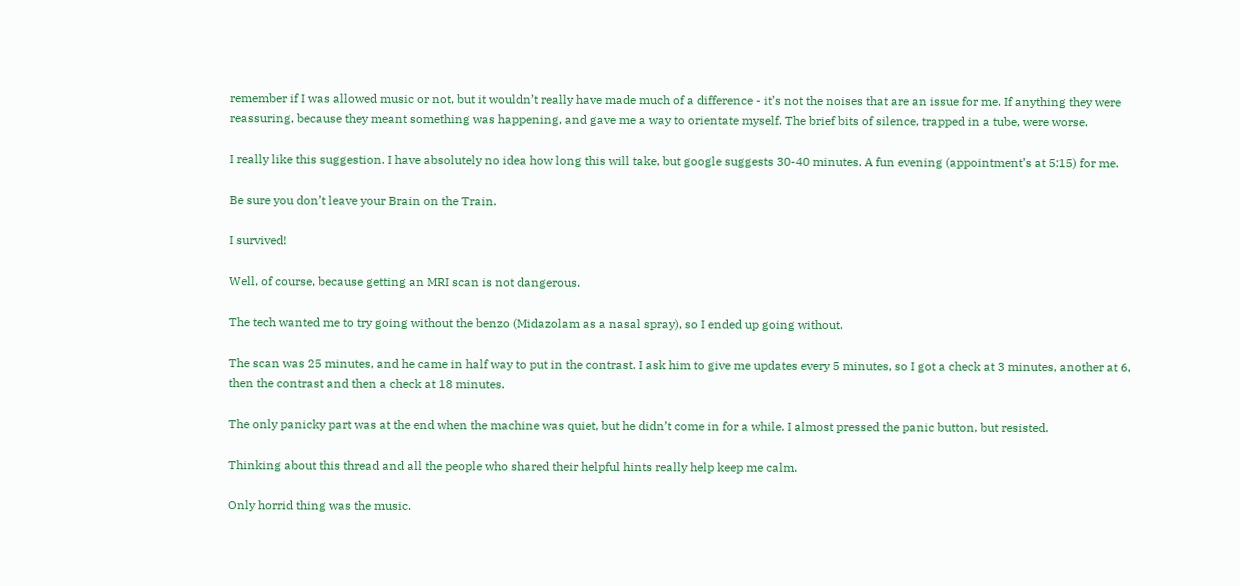remember if I was allowed music or not, but it wouldn’t really have made much of a difference - it’s not the noises that are an issue for me. If anything they were reassuring, because they meant something was happening, and gave me a way to orientate myself. The brief bits of silence, trapped in a tube, were worse.

I really like this suggestion. I have absolutely no idea how long this will take, but google suggests 30-40 minutes. A fun evening (appointment’s at 5:15) for me.

Be sure you don’t leave your Brain on the Train.

I survived!

Well, of course, because getting an MRI scan is not dangerous.

The tech wanted me to try going without the benzo (Midazolam as a nasal spray), so I ended up going without.

The scan was 25 minutes, and he came in half way to put in the contrast. I ask him to give me updates every 5 minutes, so I got a check at 3 minutes, another at 6, then the contrast and then a check at 18 minutes.

The only panicky part was at the end when the machine was quiet, but he didn’t come in for a while. I almost pressed the panic button, but resisted.

Thinking about this thread and all the people who shared their helpful hints really help keep me calm.

Only horrid thing was the music.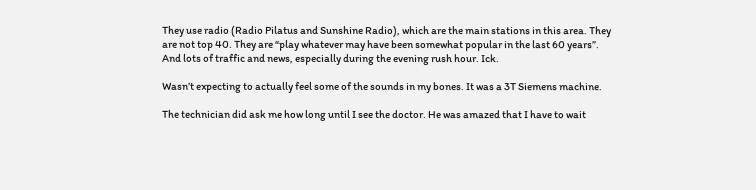They use radio (Radio Pilatus and Sunshine Radio), which are the main stations in this area. They are not top 40. They are “play whatever may have been somewhat popular in the last 60 years”. And lots of traffic and news, especially during the evening rush hour. Ick.

Wasn’t expecting to actually feel some of the sounds in my bones. It was a 3T Siemens machine.

The technician did ask me how long until I see the doctor. He was amazed that I have to wait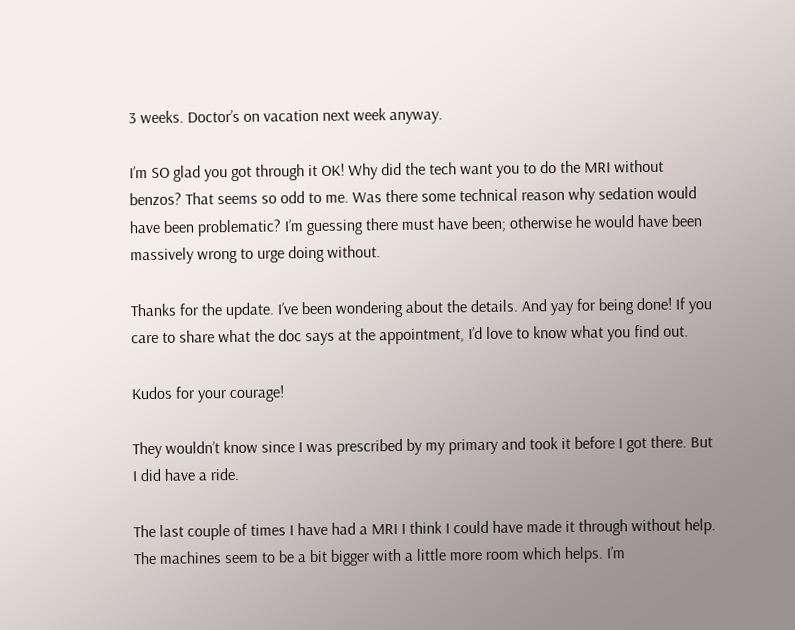3 weeks. Doctor’s on vacation next week anyway.

I’m SO glad you got through it OK! Why did the tech want you to do the MRI without benzos? That seems so odd to me. Was there some technical reason why sedation would have been problematic? I’m guessing there must have been; otherwise he would have been massively wrong to urge doing without.

Thanks for the update. I’ve been wondering about the details. And yay for being done! If you care to share what the doc says at the appointment, I’d love to know what you find out.

Kudos for your courage!

They wouldn’t know since I was prescribed by my primary and took it before I got there. But I did have a ride.

The last couple of times I have had a MRI I think I could have made it through without help. The machines seem to be a bit bigger with a little more room which helps. I’m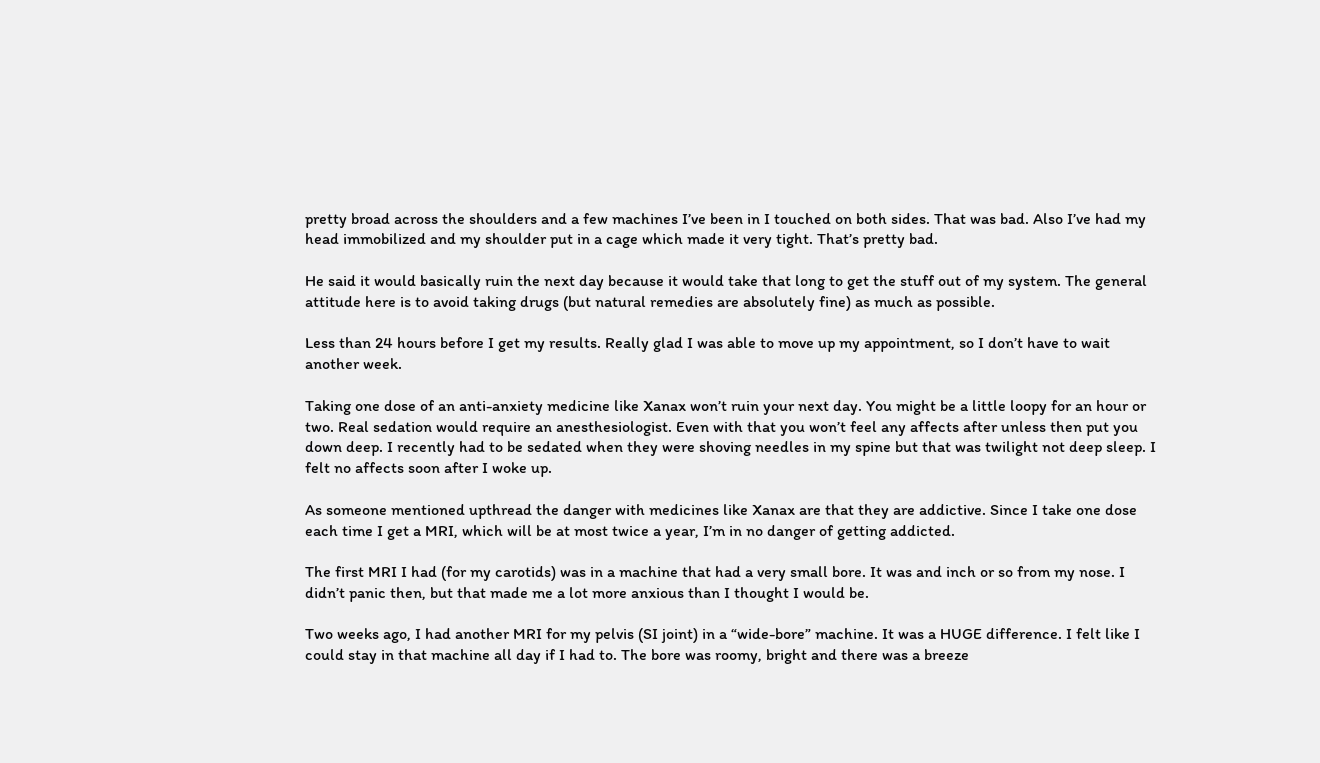pretty broad across the shoulders and a few machines I’ve been in I touched on both sides. That was bad. Also I’ve had my head immobilized and my shoulder put in a cage which made it very tight. That’s pretty bad.

He said it would basically ruin the next day because it would take that long to get the stuff out of my system. The general attitude here is to avoid taking drugs (but natural remedies are absolutely fine) as much as possible.

Less than 24 hours before I get my results. Really glad I was able to move up my appointment, so I don’t have to wait another week.

Taking one dose of an anti-anxiety medicine like Xanax won’t ruin your next day. You might be a little loopy for an hour or two. Real sedation would require an anesthesiologist. Even with that you won’t feel any affects after unless then put you down deep. I recently had to be sedated when they were shoving needles in my spine but that was twilight not deep sleep. I felt no affects soon after I woke up.

As someone mentioned upthread the danger with medicines like Xanax are that they are addictive. Since I take one dose each time I get a MRI, which will be at most twice a year, I’m in no danger of getting addicted.

The first MRI I had (for my carotids) was in a machine that had a very small bore. It was and inch or so from my nose. I didn’t panic then, but that made me a lot more anxious than I thought I would be.

Two weeks ago, I had another MRI for my pelvis (SI joint) in a “wide-bore” machine. It was a HUGE difference. I felt like I could stay in that machine all day if I had to. The bore was roomy, bright and there was a breeze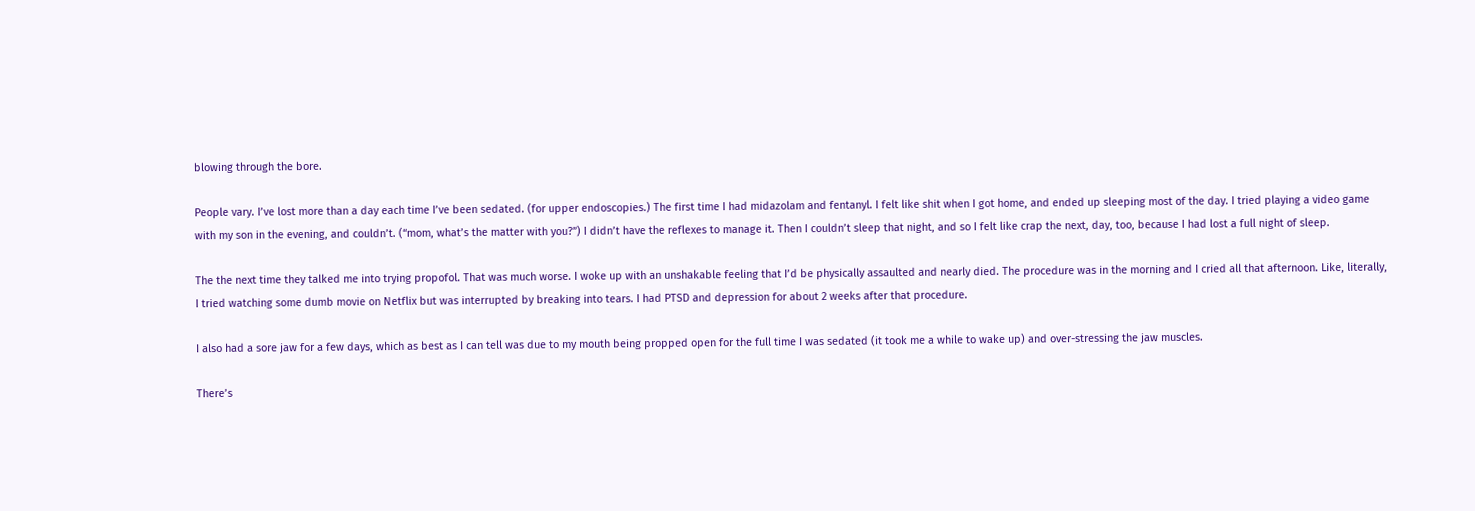blowing through the bore.

People vary. I’ve lost more than a day each time I’ve been sedated. (for upper endoscopies.) The first time I had midazolam and fentanyl. I felt like shit when I got home, and ended up sleeping most of the day. I tried playing a video game with my son in the evening, and couldn’t. (“mom, what’s the matter with you?”) I didn’t have the reflexes to manage it. Then I couldn’t sleep that night, and so I felt like crap the next, day, too, because I had lost a full night of sleep.

The the next time they talked me into trying propofol. That was much worse. I woke up with an unshakable feeling that I’d be physically assaulted and nearly died. The procedure was in the morning and I cried all that afternoon. Like, literally, I tried watching some dumb movie on Netflix but was interrupted by breaking into tears. I had PTSD and depression for about 2 weeks after that procedure.

I also had a sore jaw for a few days, which as best as I can tell was due to my mouth being propped open for the full time I was sedated (it took me a while to wake up) and over-stressing the jaw muscles.

There’s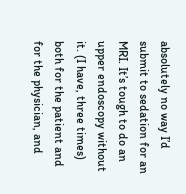absolutely no way I’d submit to sedation for an MRI. It’s tough to do an upper endoscopy without it. (I have, three times) both for the patient and for the physician, and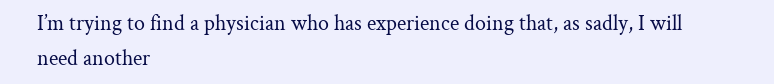I’m trying to find a physician who has experience doing that, as sadly, I will need another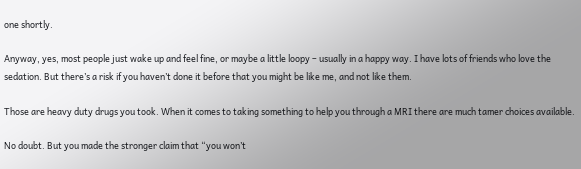one shortly.

Anyway, yes, most people just wake up and feel fine, or maybe a little loopy – usually in a happy way. I have lots of friends who love the sedation. But there’s a risk if you haven’t done it before that you might be like me, and not like them.

Those are heavy duty drugs you took. When it comes to taking something to help you through a MRI there are much tamer choices available.

No doubt. But you made the stronger claim that “you won’t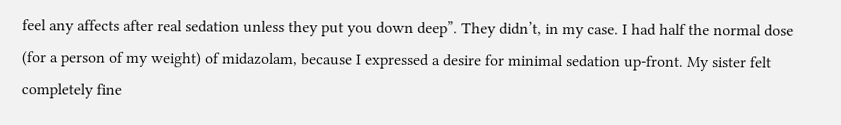feel any affects after real sedation unless they put you down deep”. They didn’t, in my case. I had half the normal dose (for a person of my weight) of midazolam, because I expressed a desire for minimal sedation up-front. My sister felt completely fine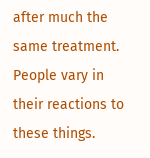after much the same treatment. People vary in their reactions to these things.